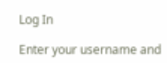Log In

Enter your username and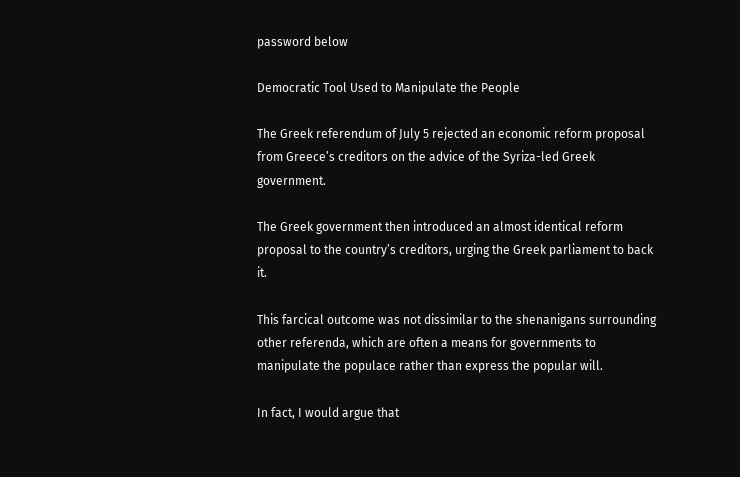password below

Democratic Tool Used to Manipulate the People

The Greek referendum of July 5 rejected an economic reform proposal from Greece’s creditors on the advice of the Syriza-led Greek government.

The Greek government then introduced an almost identical reform proposal to the country’s creditors, urging the Greek parliament to back it.

This farcical outcome was not dissimilar to the shenanigans surrounding other referenda, which are often a means for governments to manipulate the populace rather than express the popular will.

In fact, I would argue that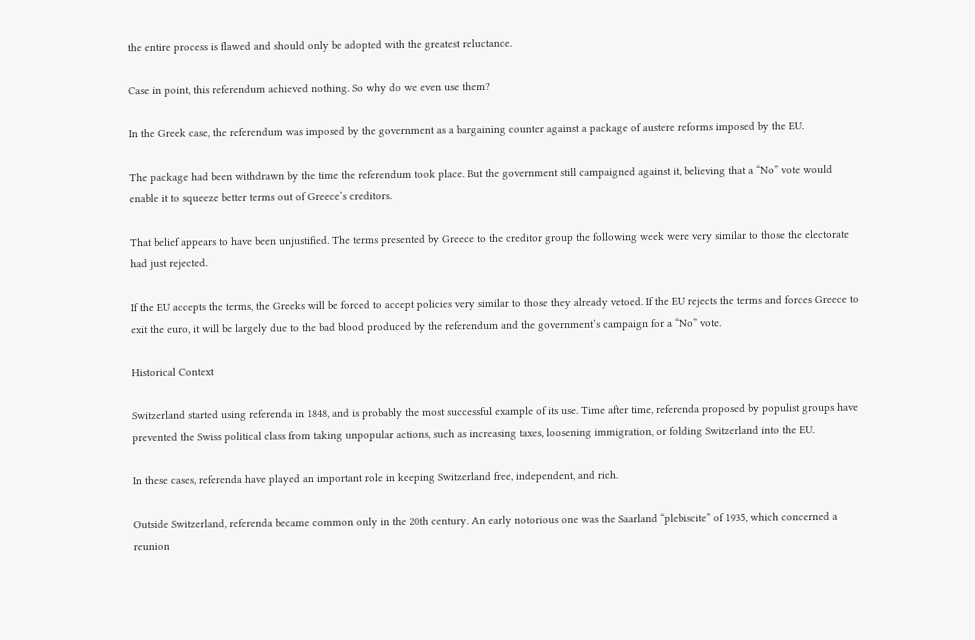the entire process is flawed and should only be adopted with the greatest reluctance.

Case in point, this referendum achieved nothing. So why do we even use them?

In the Greek case, the referendum was imposed by the government as a bargaining counter against a package of austere reforms imposed by the EU.

The package had been withdrawn by the time the referendum took place. But the government still campaigned against it, believing that a “No” vote would enable it to squeeze better terms out of Greece’s creditors.

That belief appears to have been unjustified. The terms presented by Greece to the creditor group the following week were very similar to those the electorate had just rejected.

If the EU accepts the terms, the Greeks will be forced to accept policies very similar to those they already vetoed. If the EU rejects the terms and forces Greece to exit the euro, it will be largely due to the bad blood produced by the referendum and the government’s campaign for a “No” vote.

Historical Context

Switzerland started using referenda in 1848, and is probably the most successful example of its use. Time after time, referenda proposed by populist groups have prevented the Swiss political class from taking unpopular actions, such as increasing taxes, loosening immigration, or folding Switzerland into the EU.

In these cases, referenda have played an important role in keeping Switzerland free, independent, and rich.

Outside Switzerland, referenda became common only in the 20th century. An early notorious one was the Saarland “plebiscite” of 1935, which concerned a reunion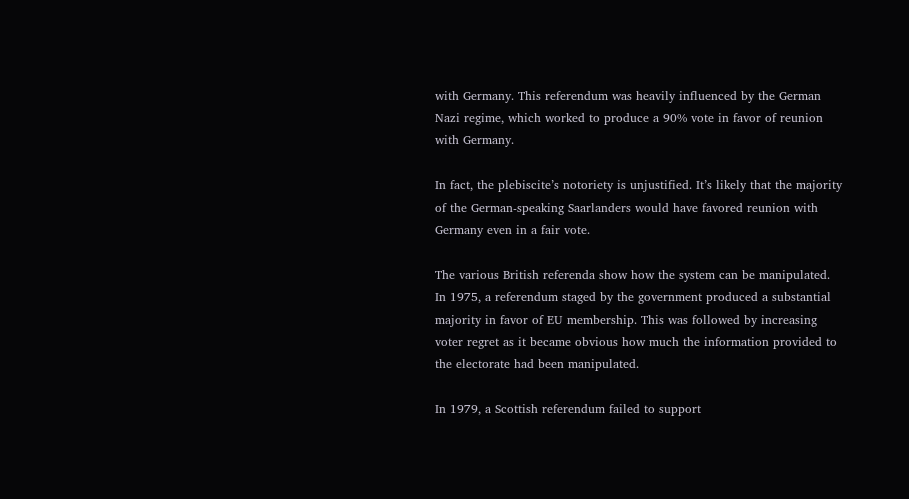with Germany. This referendum was heavily influenced by the German Nazi regime, which worked to produce a 90% vote in favor of reunion with Germany.

In fact, the plebiscite’s notoriety is unjustified. It’s likely that the majority of the German-speaking Saarlanders would have favored reunion with Germany even in a fair vote.

The various British referenda show how the system can be manipulated. In 1975, a referendum staged by the government produced a substantial majority in favor of EU membership. This was followed by increasing voter regret as it became obvious how much the information provided to the electorate had been manipulated.

In 1979, a Scottish referendum failed to support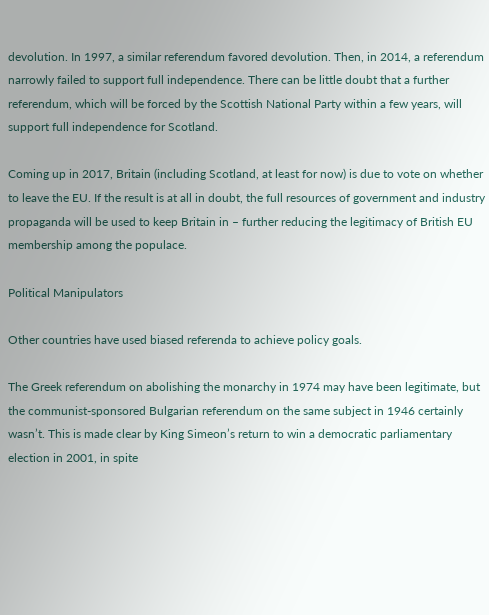devolution. In 1997, a similar referendum favored devolution. Then, in 2014, a referendum narrowly failed to support full independence. There can be little doubt that a further referendum, which will be forced by the Scottish National Party within a few years, will support full independence for Scotland.

Coming up in 2017, Britain (including Scotland, at least for now) is due to vote on whether to leave the EU. If the result is at all in doubt, the full resources of government and industry propaganda will be used to keep Britain in – further reducing the legitimacy of British EU membership among the populace.

Political Manipulators

Other countries have used biased referenda to achieve policy goals.

The Greek referendum on abolishing the monarchy in 1974 may have been legitimate, but the communist-sponsored Bulgarian referendum on the same subject in 1946 certainly wasn’t. This is made clear by King Simeon’s return to win a democratic parliamentary election in 2001, in spite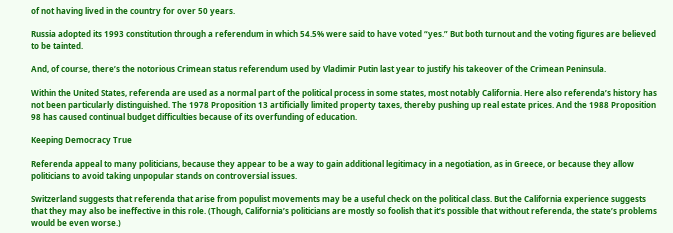of not having lived in the country for over 50 years.

Russia adopted its 1993 constitution through a referendum in which 54.5% were said to have voted “yes.” But both turnout and the voting figures are believed to be tainted.

And, of course, there’s the notorious Crimean status referendum used by Vladimir Putin last year to justify his takeover of the Crimean Peninsula.

Within the United States, referenda are used as a normal part of the political process in some states, most notably California. Here also referenda’s history has not been particularly distinguished. The 1978 Proposition 13 artificially limited property taxes, thereby pushing up real estate prices. And the 1988 Proposition 98 has caused continual budget difficulties because of its overfunding of education.

Keeping Democracy True

Referenda appeal to many politicians, because they appear to be a way to gain additional legitimacy in a negotiation, as in Greece, or because they allow politicians to avoid taking unpopular stands on controversial issues.

Switzerland suggests that referenda that arise from populist movements may be a useful check on the political class. But the California experience suggests that they may also be ineffective in this role. (Though, California’s politicians are mostly so foolish that it’s possible that without referenda, the state’s problems would be even worse.)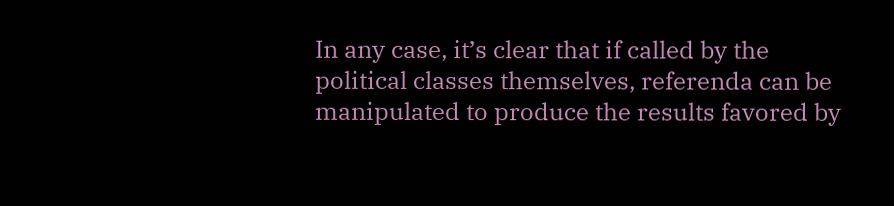In any case, it’s clear that if called by the political classes themselves, referenda can be manipulated to produce the results favored by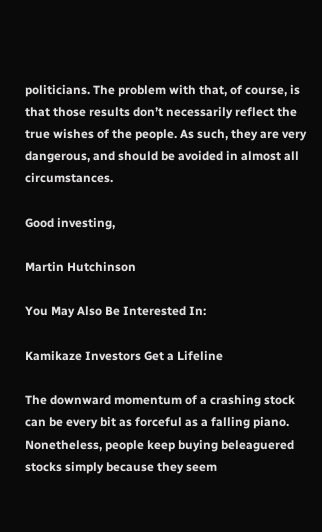politicians. The problem with that, of course, is that those results don’t necessarily reflect the true wishes of the people. As such, they are very dangerous, and should be avoided in almost all circumstances.

Good investing,

Martin Hutchinson

You May Also Be Interested In:

Kamikaze Investors Get a Lifeline

The downward momentum of a crashing stock can be every bit as forceful as a falling piano. Nonetheless, people keep buying beleaguered stocks simply because they seem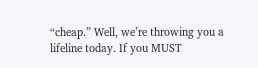“cheap.” Well, we’re throwing you a lifeline today. If you MUST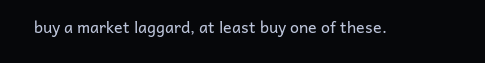buy a market laggard, at least buy one of these.